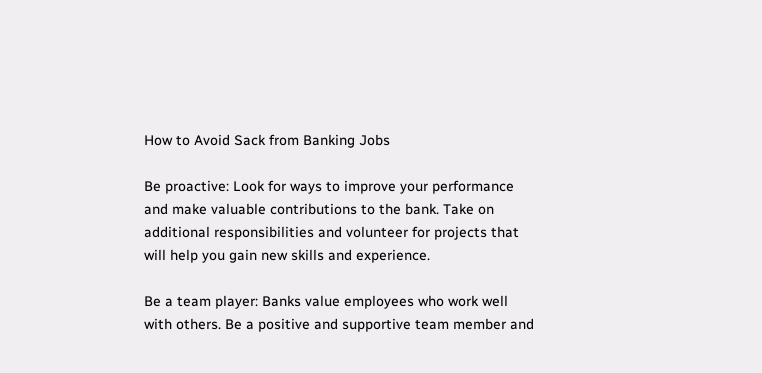How to Avoid Sack from Banking Jobs

Be proactive: Look for ways to improve your performance and make valuable contributions to the bank. Take on additional responsibilities and volunteer for projects that will help you gain new skills and experience.

Be a team player: Banks value employees who work well with others. Be a positive and supportive team member and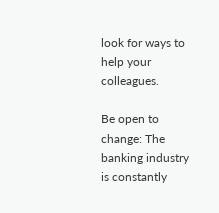look for ways to help your colleagues.

Be open to change: The banking industry is constantly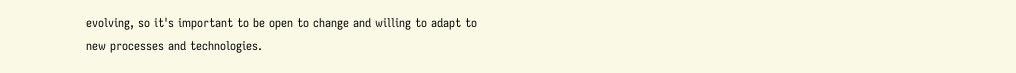evolving, so it's important to be open to change and willing to adapt to new processes and technologies.